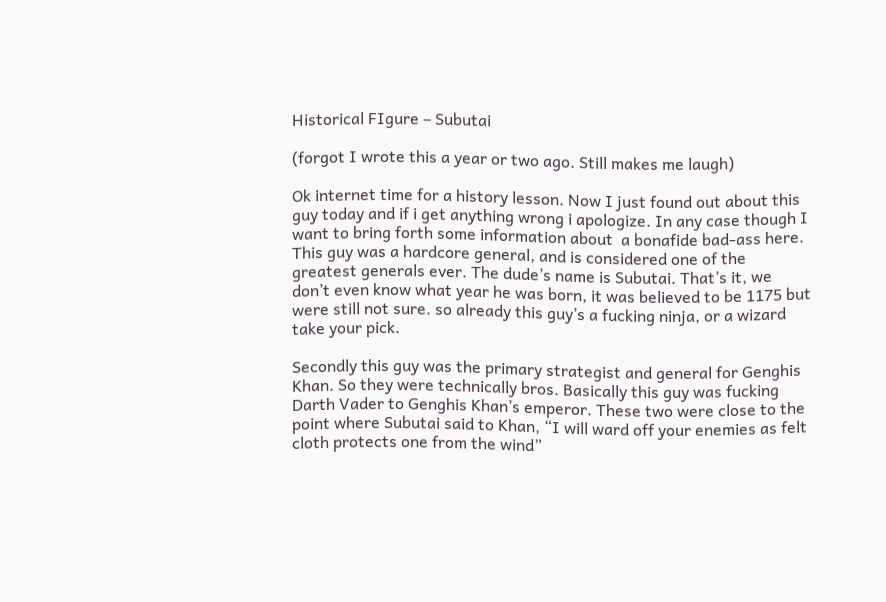Historical FIgure – Subutai

(forgot I wrote this a year or two ago. Still makes me laugh)

Ok internet time for a history lesson. Now I just found out about this guy today and if i get anything wrong i apologize. In any case though I want to bring forth some information about  a bonafide bad-ass here. This guy was a hardcore general, and is considered one of the greatest generals ever. The dude’s name is Subutai. That’s it, we don’t even know what year he was born, it was believed to be 1175 but were still not sure. so already this guy’s a fucking ninja, or a wizard take your pick.

Secondly this guy was the primary strategist and general for Genghis Khan. So they were technically bros. Basically this guy was fucking Darth Vader to Genghis Khan’s emperor. These two were close to the point where Subutai said to Khan, “I will ward off your enemies as felt cloth protects one from the wind”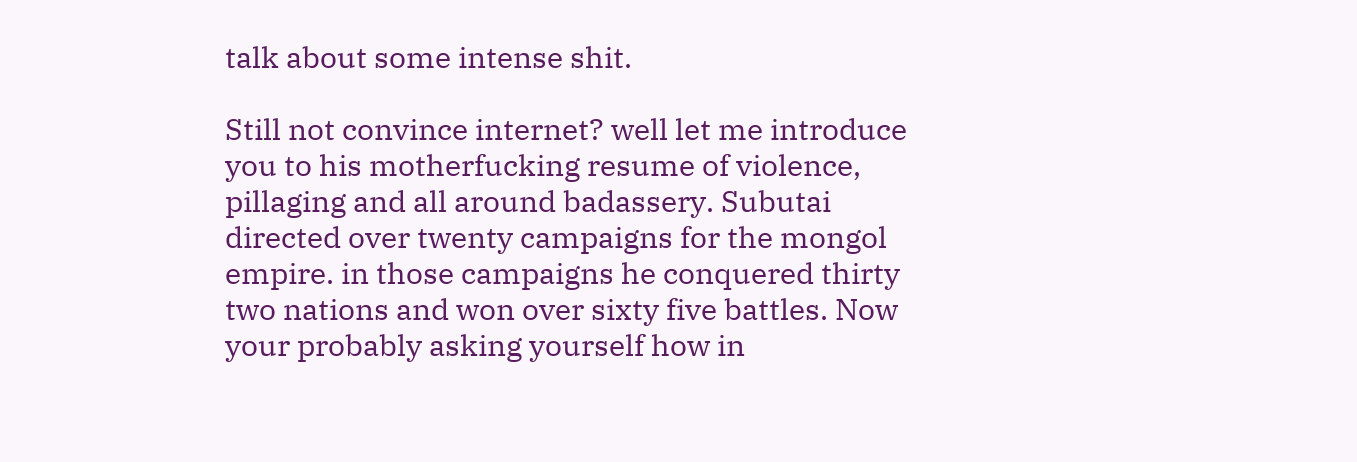talk about some intense shit.

Still not convince internet? well let me introduce you to his motherfucking resume of violence, pillaging and all around badassery. Subutai directed over twenty campaigns for the mongol empire. in those campaigns he conquered thirty two nations and won over sixty five battles. Now your probably asking yourself how in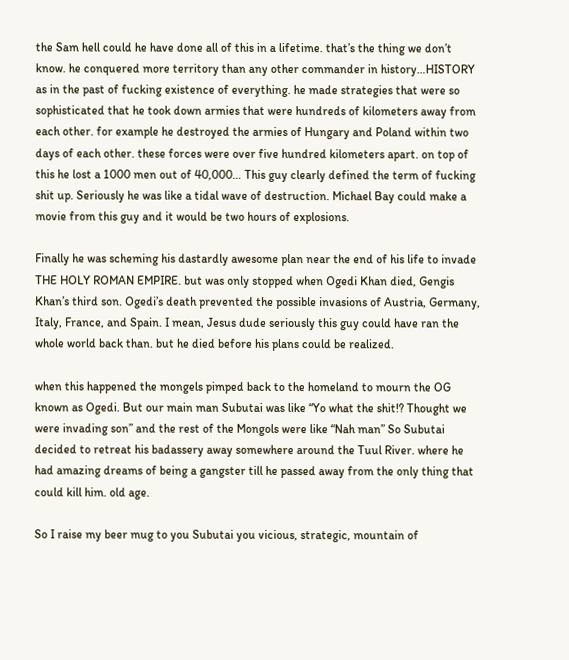the Sam hell could he have done all of this in a lifetime. that’s the thing we don’t know. he conquered more territory than any other commander in history…HISTORY as in the past of fucking existence of everything. he made strategies that were so sophisticated that he took down armies that were hundreds of kilometers away from each other. for example he destroyed the armies of Hungary and Poland within two days of each other. these forces were over five hundred kilometers apart. on top of this he lost a 1000 men out of 40,000… This guy clearly defined the term of fucking shit up. Seriously he was like a tidal wave of destruction. Michael Bay could make a movie from this guy and it would be two hours of explosions.

Finally he was scheming his dastardly awesome plan near the end of his life to invade THE HOLY ROMAN EMPIRE. but was only stopped when Ogedi Khan died, Gengis Khan’s third son. Ogedi’s death prevented the possible invasions of Austria, Germany, Italy, France, and Spain. I mean, Jesus dude seriously this guy could have ran the whole world back than. but he died before his plans could be realized.

when this happened the mongels pimped back to the homeland to mourn the OG known as Ogedi. But our main man Subutai was like “Yo what the shit!? Thought we were invading son” and the rest of the Mongols were like “Nah man” So Subutai decided to retreat his badassery away somewhere around the Tuul River. where he had amazing dreams of being a gangster till he passed away from the only thing that could kill him. old age.

So I raise my beer mug to you Subutai you vicious, strategic, mountain of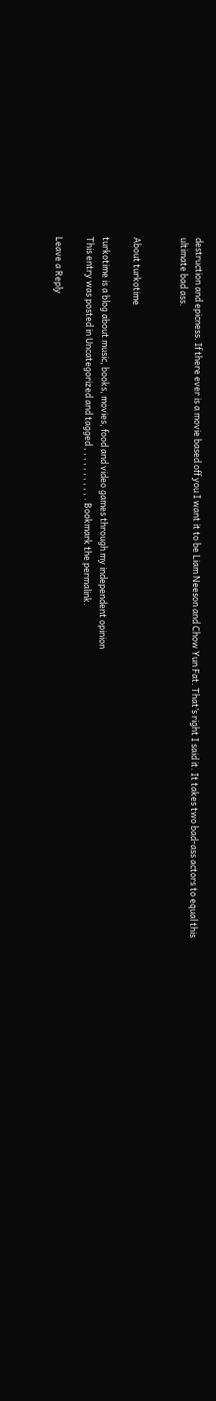destruction and epicness. If there ever is a movie based off you I want it to be Liam Neeson and Chow Yun Fat. That’s right I said it. It takes two bad-ass actors to equal this ultimate bad ass.


About turkotime

turkotime is a blog about music, books, movies, food and video games through my independent opinion
This entry was posted in Uncategorized and tagged , , , , , , , , , , . Bookmark the permalink.

Leave a Reply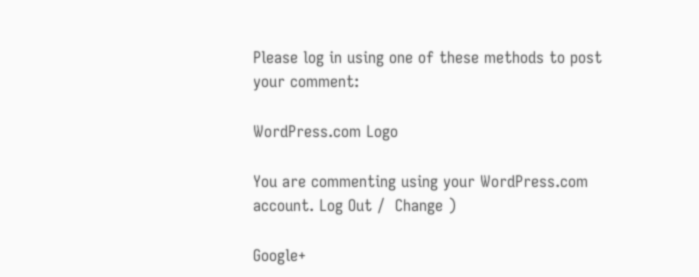Please log in using one of these methods to post your comment:

WordPress.com Logo

You are commenting using your WordPress.com account. Log Out /  Change )

Google+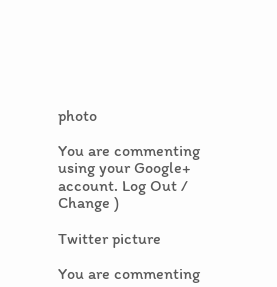photo

You are commenting using your Google+ account. Log Out /  Change )

Twitter picture

You are commenting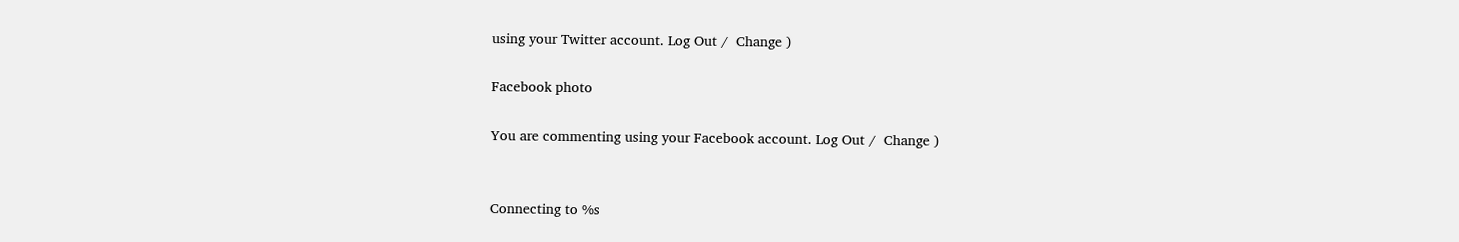using your Twitter account. Log Out /  Change )

Facebook photo

You are commenting using your Facebook account. Log Out /  Change )


Connecting to %s